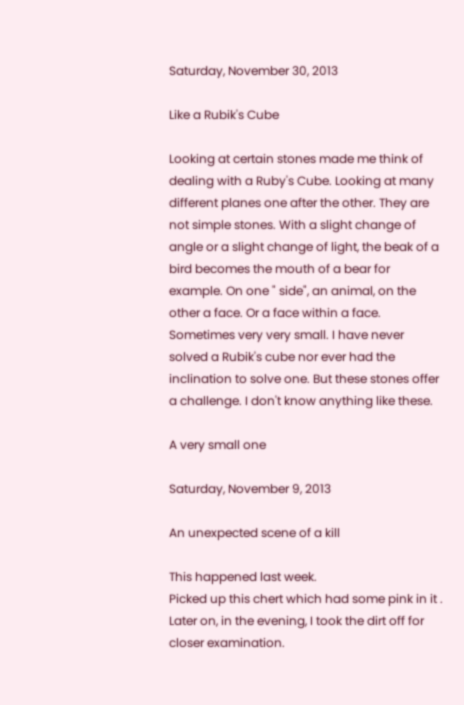Saturday, November 30, 2013

Like a Rubik's Cube

Looking at certain stones made me think of dealing with a Ruby's Cube. Looking at many different planes one after the other. They are not simple stones. With a slight change of angle or a slight change of light, the beak of a bird becomes the mouth of a bear for example. On one " side", an animal, on the other a face. Or a face within a face. Sometimes very very small. I have never solved a Rubik's cube nor ever had the inclination to solve one. But these stones offer a challenge. I don't know anything like these.

A very small one

Saturday, November 9, 2013

An unexpected scene of a kill

This happened last week.
Picked up this chert which had some pink in it .
Later on, in the evening, I took the dirt off for closer examination.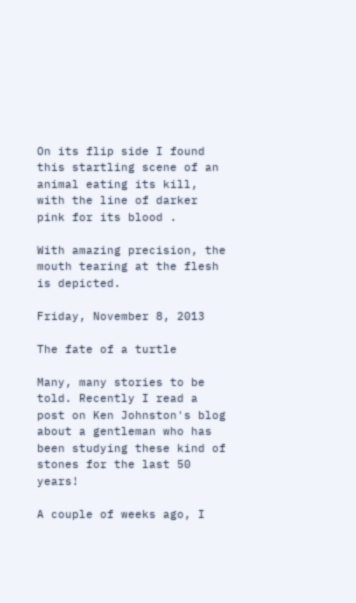On its flip side I found this startling scene of an animal eating its kill, with the line of darker pink for its blood .

With amazing precision, the mouth tearing at the flesh is depicted.

Friday, November 8, 2013

The fate of a turtle

Many, many stories to be told. Recently I read a post on Ken Johnston's blog about a gentleman who has been studying these kind of stones for the last 50 years!

A couple of weeks ago, I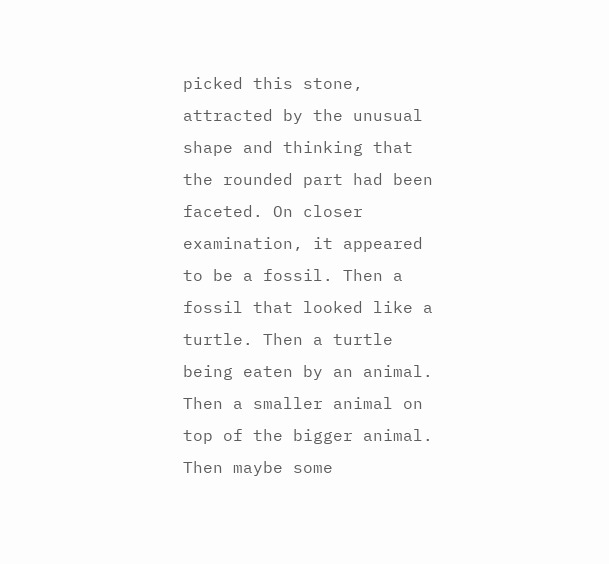picked this stone, attracted by the unusual shape and thinking that the rounded part had been faceted. On closer examination, it appeared to be a fossil. Then a fossil that looked like a turtle. Then a turtle being eaten by an animal. Then a smaller animal on top of the bigger animal. Then maybe some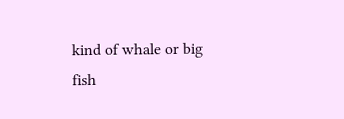kind of whale or big fish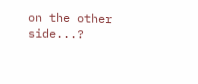on the other side...?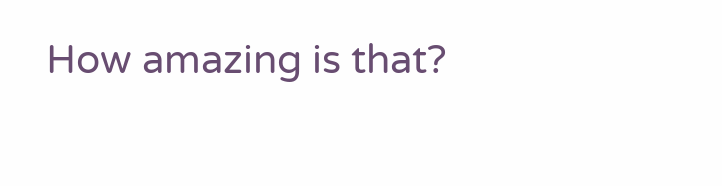How amazing is that?